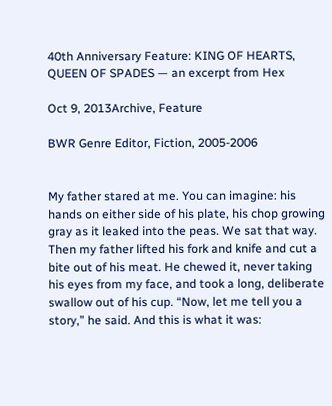40th Anniversary Feature: KING OF HEARTS, QUEEN OF SPADES — an excerpt from Hex

Oct 9, 2013Archive, Feature

BWR Genre Editor, Fiction, 2005-2006


My father stared at me. You can imagine: his hands on either side of his plate, his chop growing gray as it leaked into the peas. We sat that way. Then my father lifted his fork and knife and cut a bite out of his meat. He chewed it, never taking his eyes from my face, and took a long, deliberate swallow out of his cup. “Now, let me tell you a story,” he said. And this is what it was: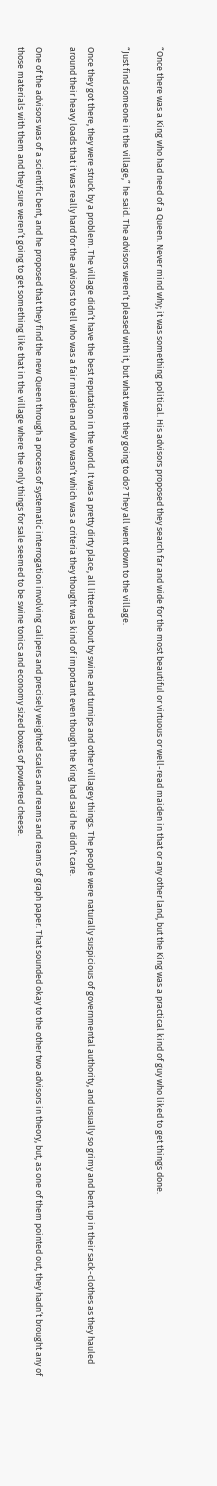“Once there was a King who had need of a Queen. Never mind why; it was something political. His advisors proposed they search far and wide for the most beautiful or virtuous or well-read maiden in that or any other land, but the King was a practical kind of guy who liked to get things done.

“Just find someone in the village,” he said. The advisors weren’t pleased with it, but what were they going to do? They all went down to the village.

Once they got there, they were struck by a problem. The village didn’t have the best reputation in the world. It was a pretty dirty place, all littered about by swine and turnips and other villagey things. The people were naturally suspicious of governmental authority, and usually so grimy and bent up in their sack-clothes as they hauled around their heavy loads that it was really hard for the advisors to tell who was a fair maiden and who wasn’t which was a criteria they thought was kind of important even though the King had said he didn’t care.

One of the advisors was of a scientific bent, and he proposed that they find the new Queen through a process of systematic interrogation involving calipers and precisely weighted scales and reams and reams of graph paper. That sounded okay to the other two advisors in theory, but, as one of them pointed out, they hadn’t brought any of those materials with them and they sure weren’t going to get something like that in the village where the only things for sale seemed to be swine tonics and economy sized boxes of powdered cheese.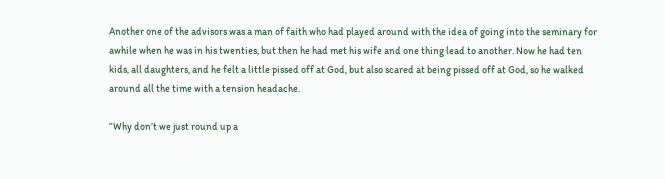Another one of the advisors was a man of faith who had played around with the idea of going into the seminary for awhile when he was in his twenties, but then he had met his wife and one thing lead to another. Now he had ten kids, all daughters, and he felt a little pissed off at God, but also scared at being pissed off at God, so he walked around all the time with a tension headache.

“Why don’t we just round up a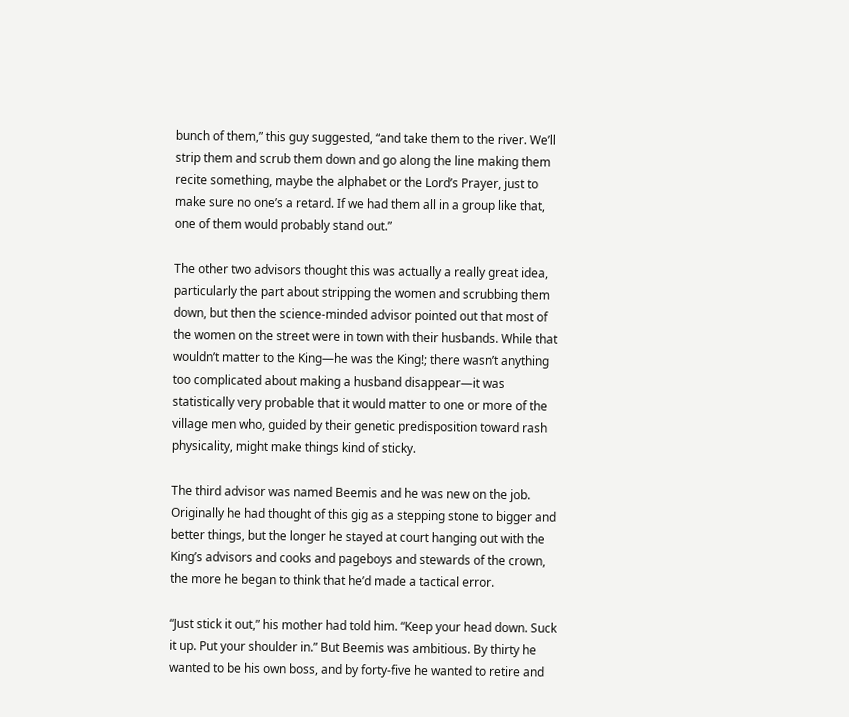bunch of them,” this guy suggested, “and take them to the river. We’ll strip them and scrub them down and go along the line making them recite something, maybe the alphabet or the Lord’s Prayer, just to make sure no one’s a retard. If we had them all in a group like that, one of them would probably stand out.”

The other two advisors thought this was actually a really great idea, particularly the part about stripping the women and scrubbing them down, but then the science-minded advisor pointed out that most of the women on the street were in town with their husbands. While that wouldn’t matter to the King—he was the King!; there wasn’t anything too complicated about making a husband disappear—it was statistically very probable that it would matter to one or more of the village men who, guided by their genetic predisposition toward rash physicality, might make things kind of sticky.

The third advisor was named Beemis and he was new on the job. Originally he had thought of this gig as a stepping stone to bigger and better things, but the longer he stayed at court hanging out with the King’s advisors and cooks and pageboys and stewards of the crown, the more he began to think that he’d made a tactical error.

“Just stick it out,” his mother had told him. “Keep your head down. Suck it up. Put your shoulder in.” But Beemis was ambitious. By thirty he wanted to be his own boss, and by forty-five he wanted to retire and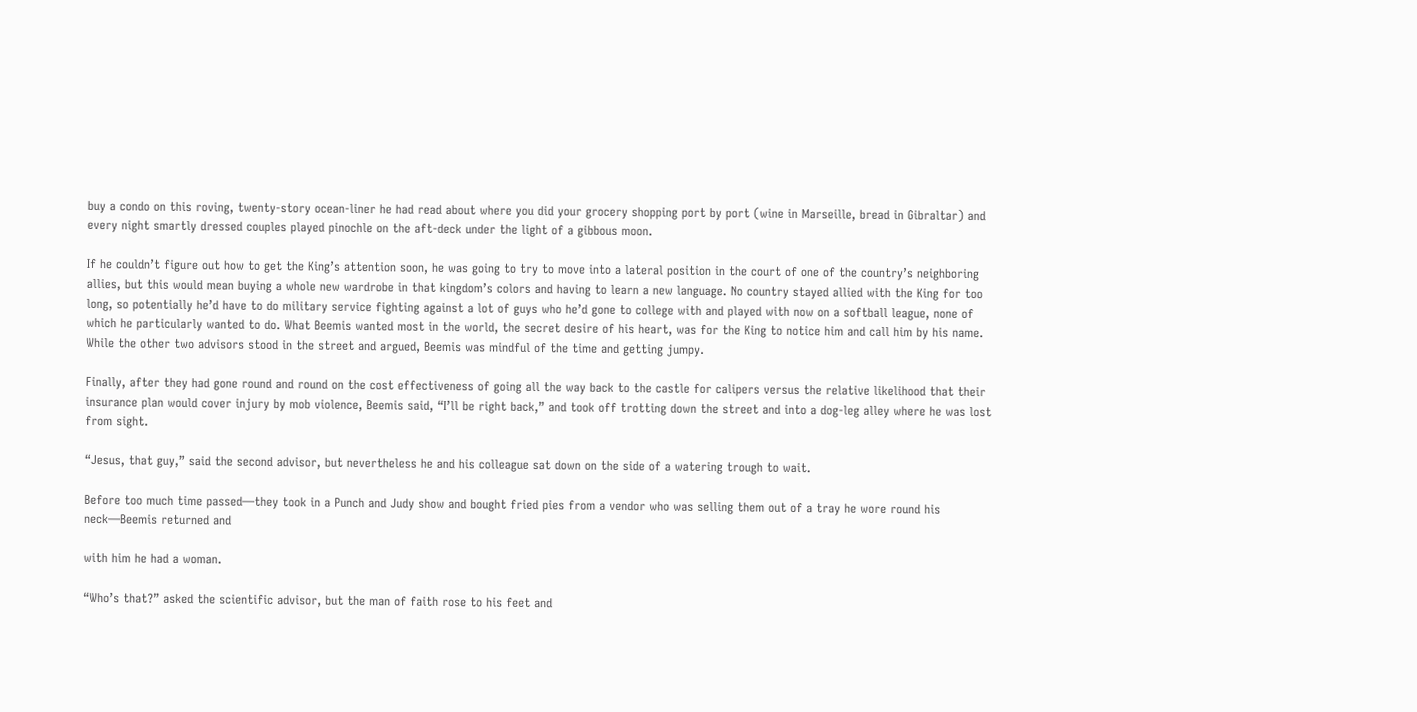buy a condo on this roving, twenty-story ocean-liner he had read about where you did your grocery shopping port by port (wine in Marseille, bread in Gibraltar) and every night smartly dressed couples played pinochle on the aft-deck under the light of a gibbous moon.

If he couldn’t figure out how to get the King’s attention soon, he was going to try to move into a lateral position in the court of one of the country’s neighboring allies, but this would mean buying a whole new wardrobe in that kingdom’s colors and having to learn a new language. No country stayed allied with the King for too long, so potentially he’d have to do military service fighting against a lot of guys who he’d gone to college with and played with now on a softball league, none of which he particularly wanted to do. What Beemis wanted most in the world, the secret desire of his heart, was for the King to notice him and call him by his name. While the other two advisors stood in the street and argued, Beemis was mindful of the time and getting jumpy.

Finally, after they had gone round and round on the cost effectiveness of going all the way back to the castle for calipers versus the relative likelihood that their insurance plan would cover injury by mob violence, Beemis said, “I’ll be right back,” and took off trotting down the street and into a dog-leg alley where he was lost from sight.

“Jesus, that guy,” said the second advisor, but nevertheless he and his colleague sat down on the side of a watering trough to wait.

Before too much time passed—they took in a Punch and Judy show and bought fried pies from a vendor who was selling them out of a tray he wore round his neck—Beemis returned and

with him he had a woman.

“Who’s that?” asked the scientific advisor, but the man of faith rose to his feet and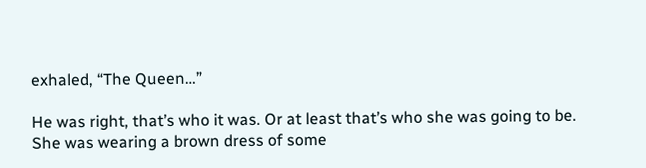exhaled, “The Queen…”

He was right, that’s who it was. Or at least that’s who she was going to be. She was wearing a brown dress of some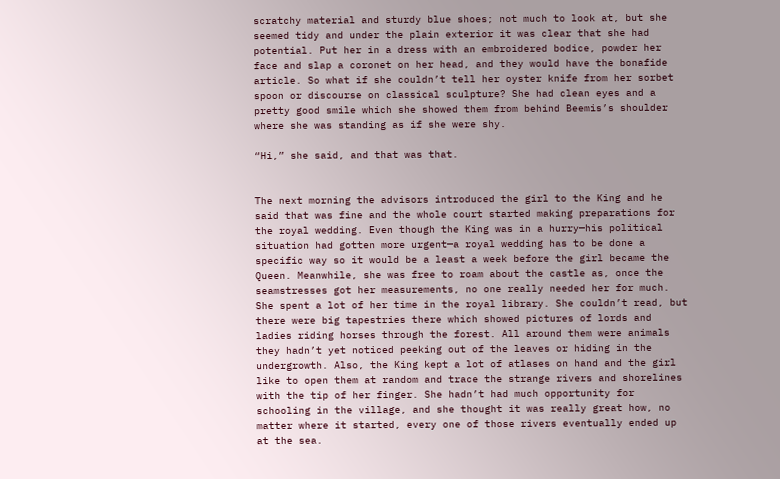scratchy material and sturdy blue shoes; not much to look at, but she seemed tidy and under the plain exterior it was clear that she had potential. Put her in a dress with an embroidered bodice, powder her face and slap a coronet on her head, and they would have the bonafide article. So what if she couldn’t tell her oyster knife from her sorbet spoon or discourse on classical sculpture? She had clean eyes and a pretty good smile which she showed them from behind Beemis’s shoulder where she was standing as if she were shy.

“Hi,” she said, and that was that.


The next morning the advisors introduced the girl to the King and he said that was fine and the whole court started making preparations for the royal wedding. Even though the King was in a hurry—his political situation had gotten more urgent—a royal wedding has to be done a specific way so it would be a least a week before the girl became the Queen. Meanwhile, she was free to roam about the castle as, once the seamstresses got her measurements, no one really needed her for much. She spent a lot of her time in the royal library. She couldn’t read, but there were big tapestries there which showed pictures of lords and ladies riding horses through the forest. All around them were animals they hadn’t yet noticed peeking out of the leaves or hiding in the undergrowth. Also, the King kept a lot of atlases on hand and the girl like to open them at random and trace the strange rivers and shorelines with the tip of her finger. She hadn’t had much opportunity for schooling in the village, and she thought it was really great how, no matter where it started, every one of those rivers eventually ended up at the sea.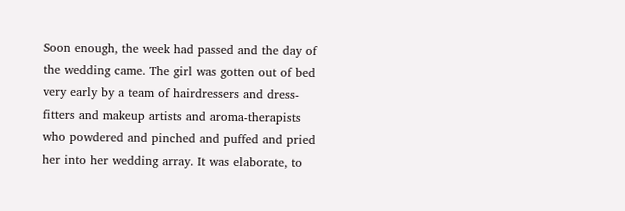Soon enough, the week had passed and the day of the wedding came. The girl was gotten out of bed very early by a team of hairdressers and dress-fitters and makeup artists and aroma-therapists who powdered and pinched and puffed and pried her into her wedding array. It was elaborate, to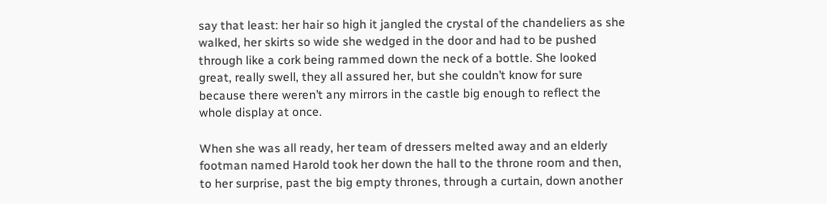say that least: her hair so high it jangled the crystal of the chandeliers as she walked, her skirts so wide she wedged in the door and had to be pushed through like a cork being rammed down the neck of a bottle. She looked great, really swell, they all assured her, but she couldn’t know for sure because there weren’t any mirrors in the castle big enough to reflect the whole display at once.

When she was all ready, her team of dressers melted away and an elderly footman named Harold took her down the hall to the throne room and then, to her surprise, past the big empty thrones, through a curtain, down another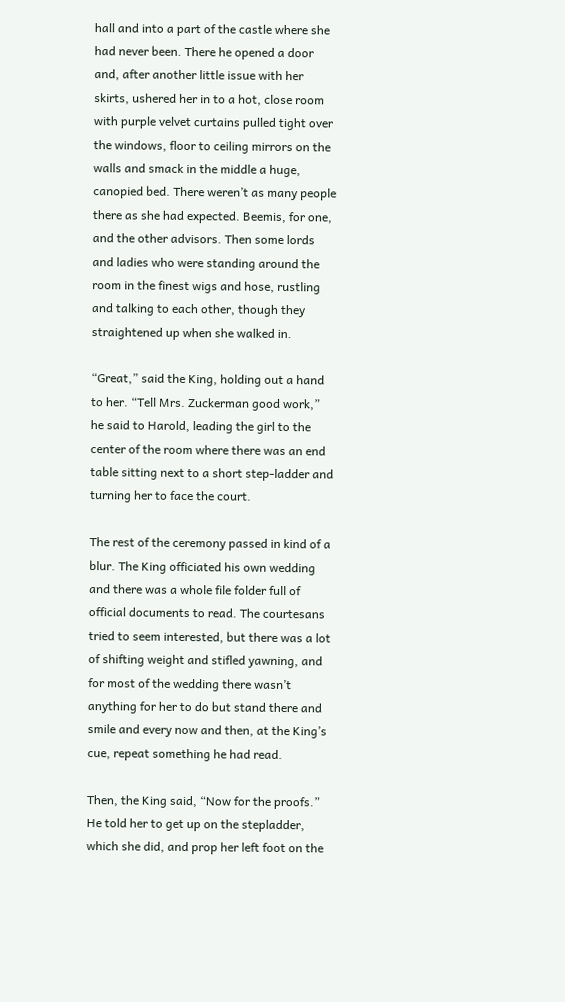hall and into a part of the castle where she had never been. There he opened a door and, after another little issue with her skirts, ushered her in to a hot, close room with purple velvet curtains pulled tight over the windows, floor to ceiling mirrors on the walls and smack in the middle a huge, canopied bed. There weren’t as many people there as she had expected. Beemis, for one, and the other advisors. Then some lords and ladies who were standing around the room in the finest wigs and hose, rustling and talking to each other, though they straightened up when she walked in.

“Great,” said the King, holding out a hand to her. “Tell Mrs. Zuckerman good work,” he said to Harold, leading the girl to the center of the room where there was an end table sitting next to a short step-ladder and turning her to face the court.

The rest of the ceremony passed in kind of a blur. The King officiated his own wedding and there was a whole file folder full of official documents to read. The courtesans tried to seem interested, but there was a lot of shifting weight and stifled yawning, and for most of the wedding there wasn’t anything for her to do but stand there and smile and every now and then, at the King’s cue, repeat something he had read.

Then, the King said, “Now for the proofs.” He told her to get up on the stepladder, which she did, and prop her left foot on the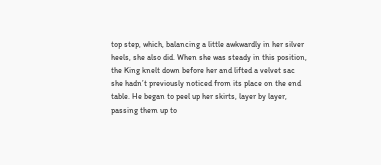top step, which, balancing a little awkwardly in her silver heels, she also did. When she was steady in this position, the King knelt down before her and lifted a velvet sac she hadn’t previously noticed from its place on the end table. He began to peel up her skirts, layer by layer, passing them up to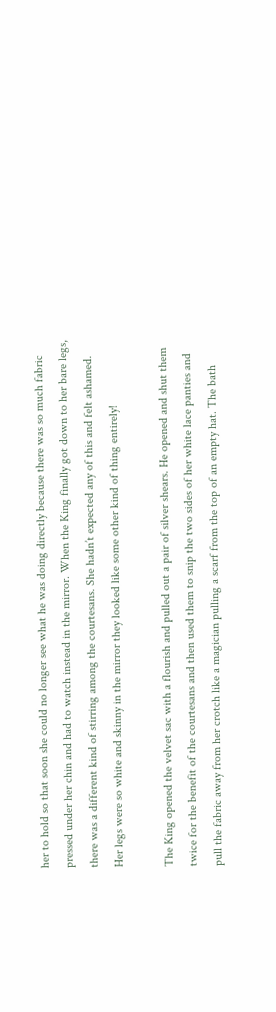her to hold so that soon she could no longer see what he was doing directly because there was so much fabric pressed under her chin and had to watch instead in the mirror. When the King finally got down to her bare legs, there was a different kind of stirring among the courtesans. She hadn’t expected any of this and felt ashamed. Her legs were so white and skinny in the mirror they looked like some other kind of thing entirely!

The King opened the velvet sac with a flourish and pulled out a pair of silver shears. He opened and shut them twice for the benefit of the courtesans and then used them to snip the two sides of her white lace panties and pull the fabric away from her crotch like a magician pulling a scarf from the top of an empty hat. The bath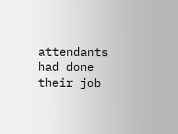attendants had done their job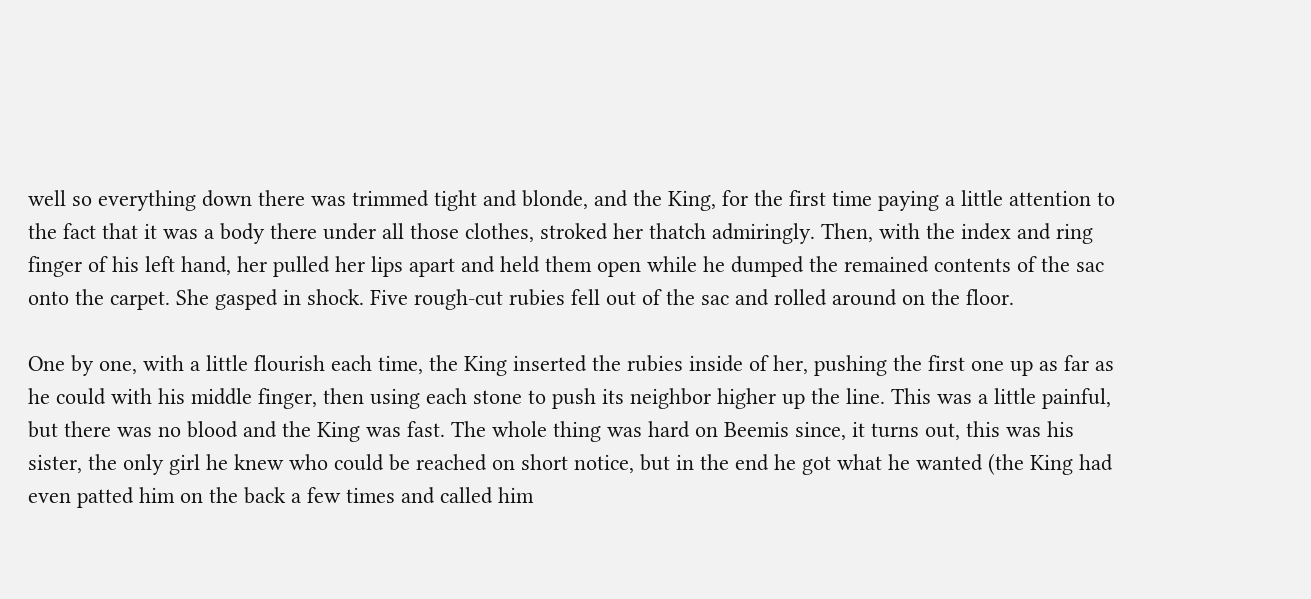well so everything down there was trimmed tight and blonde, and the King, for the first time paying a little attention to the fact that it was a body there under all those clothes, stroked her thatch admiringly. Then, with the index and ring finger of his left hand, her pulled her lips apart and held them open while he dumped the remained contents of the sac onto the carpet. She gasped in shock. Five rough-cut rubies fell out of the sac and rolled around on the floor.

One by one, with a little flourish each time, the King inserted the rubies inside of her, pushing the first one up as far as he could with his middle finger, then using each stone to push its neighbor higher up the line. This was a little painful, but there was no blood and the King was fast. The whole thing was hard on Beemis since, it turns out, this was his sister, the only girl he knew who could be reached on short notice, but in the end he got what he wanted (the King had even patted him on the back a few times and called him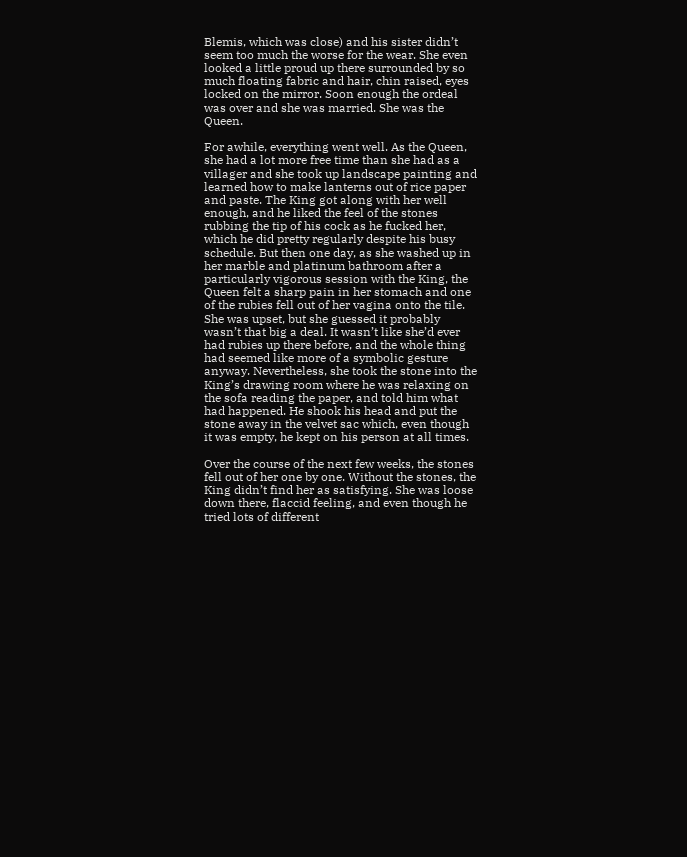Blemis, which was close) and his sister didn’t seem too much the worse for the wear. She even looked a little proud up there surrounded by so much floating fabric and hair, chin raised, eyes locked on the mirror. Soon enough the ordeal was over and she was married. She was the Queen.

For awhile, everything went well. As the Queen, she had a lot more free time than she had as a villager and she took up landscape painting and learned how to make lanterns out of rice paper and paste. The King got along with her well enough, and he liked the feel of the stones rubbing the tip of his cock as he fucked her, which he did pretty regularly despite his busy schedule. But then one day, as she washed up in her marble and platinum bathroom after a particularly vigorous session with the King, the Queen felt a sharp pain in her stomach and one of the rubies fell out of her vagina onto the tile. She was upset, but she guessed it probably wasn’t that big a deal. It wasn’t like she’d ever had rubies up there before, and the whole thing had seemed like more of a symbolic gesture anyway. Nevertheless, she took the stone into the King’s drawing room where he was relaxing on the sofa reading the paper, and told him what had happened. He shook his head and put the stone away in the velvet sac which, even though it was empty, he kept on his person at all times.

Over the course of the next few weeks, the stones fell out of her one by one. Without the stones, the King didn’t find her as satisfying. She was loose down there, flaccid feeling, and even though he tried lots of different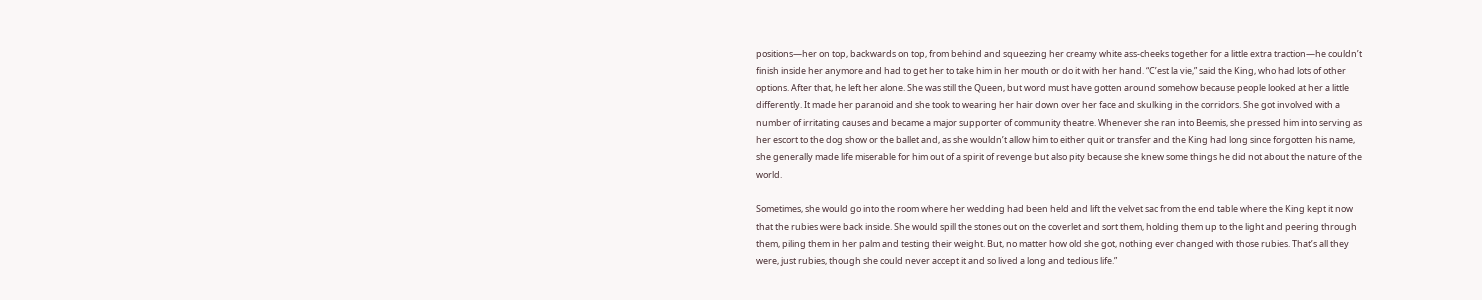positions—her on top, backwards on top, from behind and squeezing her creamy white ass-cheeks together for a little extra traction—he couldn’t finish inside her anymore and had to get her to take him in her mouth or do it with her hand. “C’est la vie,” said the King, who had lots of other options. After that, he left her alone. She was still the Queen, but word must have gotten around somehow because people looked at her a little differently. It made her paranoid and she took to wearing her hair down over her face and skulking in the corridors. She got involved with a number of irritating causes and became a major supporter of community theatre. Whenever she ran into Beemis, she pressed him into serving as her escort to the dog show or the ballet and, as she wouldn’t allow him to either quit or transfer and the King had long since forgotten his name, she generally made life miserable for him out of a spirit of revenge but also pity because she knew some things he did not about the nature of the world.

Sometimes, she would go into the room where her wedding had been held and lift the velvet sac from the end table where the King kept it now that the rubies were back inside. She would spill the stones out on the coverlet and sort them, holding them up to the light and peering through them, piling them in her palm and testing their weight. But, no matter how old she got, nothing ever changed with those rubies. That’s all they were, just rubies, though she could never accept it and so lived a long and tedious life.”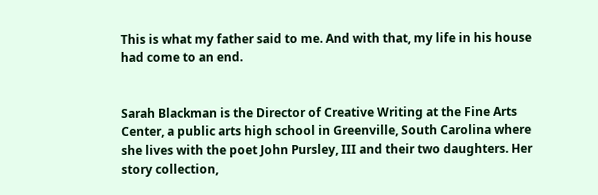This is what my father said to me. And with that, my life in his house had come to an end.


Sarah Blackman is the Director of Creative Writing at the Fine Arts Center, a public arts high school in Greenville, South Carolina where she lives with the poet John Pursley, III and their two daughters. Her story collection,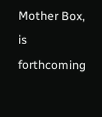Mother Box, is forthcoming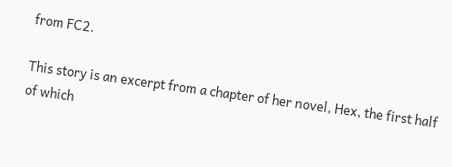from FC2.

This story is an excerpt from a chapter of her novel, Hex, the first half of which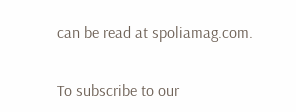can be read at spoliamag.com.


To subscribe to our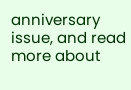anniversary issue, and read more about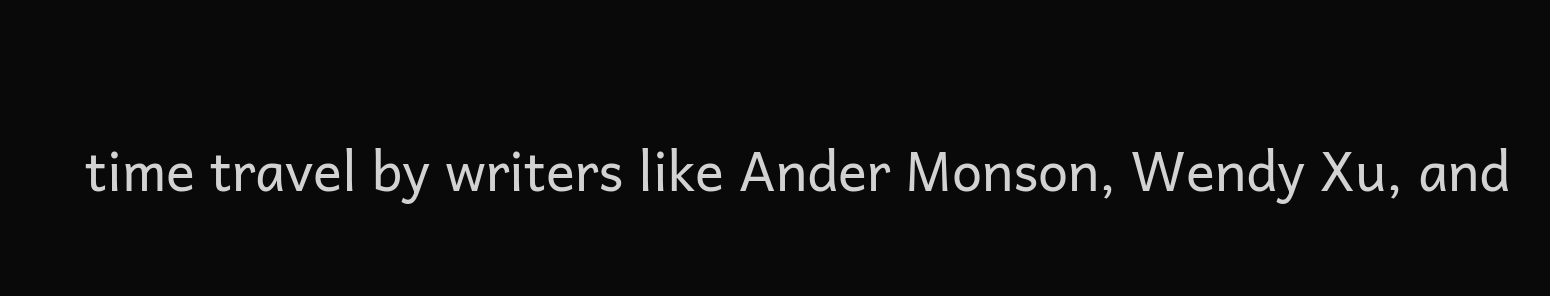time travel by writers like Ander Monson, Wendy Xu, and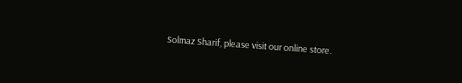Solmaz Sharif, please visit our online store.